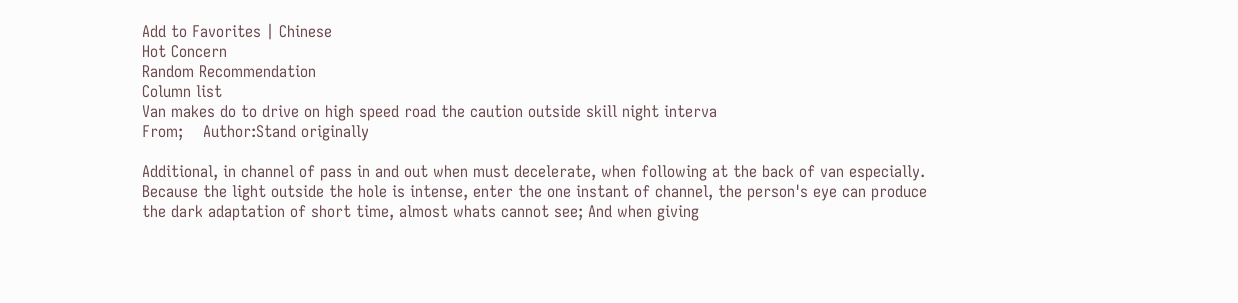Add to Favorites | Chinese
Hot Concern
Random Recommendation
Column list
Van makes do to drive on high speed road the caution outside skill night interva
From;    Author:Stand originally

Additional, in channel of pass in and out when must decelerate, when following at the back of van especially. Because the light outside the hole is intense, enter the one instant of channel, the person's eye can produce the dark adaptation of short time, almost whats cannot see; And when giving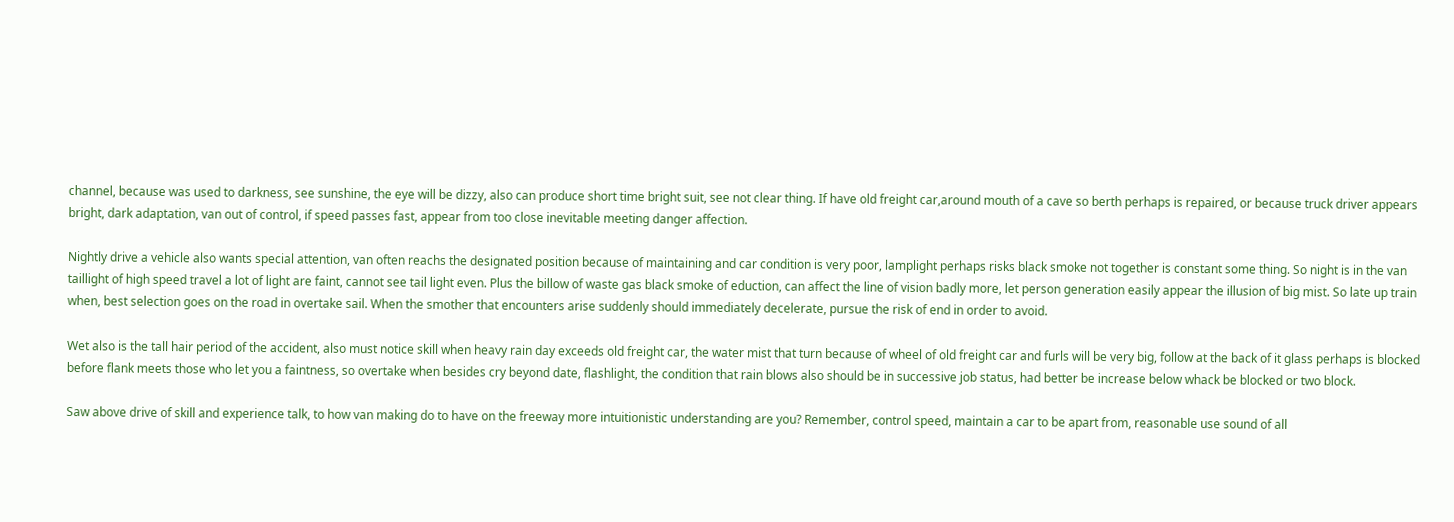channel, because was used to darkness, see sunshine, the eye will be dizzy, also can produce short time bright suit, see not clear thing. If have old freight car,around mouth of a cave so berth perhaps is repaired, or because truck driver appears bright, dark adaptation, van out of control, if speed passes fast, appear from too close inevitable meeting danger affection.

Nightly drive a vehicle also wants special attention, van often reachs the designated position because of maintaining and car condition is very poor, lamplight perhaps risks black smoke not together is constant some thing. So night is in the van taillight of high speed travel a lot of light are faint, cannot see tail light even. Plus the billow of waste gas black smoke of eduction, can affect the line of vision badly more, let person generation easily appear the illusion of big mist. So late up train when, best selection goes on the road in overtake sail. When the smother that encounters arise suddenly should immediately decelerate, pursue the risk of end in order to avoid.

Wet also is the tall hair period of the accident, also must notice skill when heavy rain day exceeds old freight car, the water mist that turn because of wheel of old freight car and furls will be very big, follow at the back of it glass perhaps is blocked before flank meets those who let you a faintness, so overtake when besides cry beyond date, flashlight, the condition that rain blows also should be in successive job status, had better be increase below whack be blocked or two block.

Saw above drive of skill and experience talk, to how van making do to have on the freeway more intuitionistic understanding are you? Remember, control speed, maintain a car to be apart from, reasonable use sound of all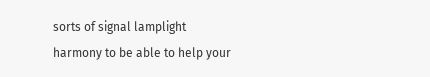sorts of signal lamplight harmony to be able to help your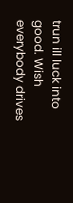trun ill luck into good. Wish everybody drives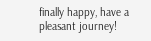finally happy, have a pleasant journey!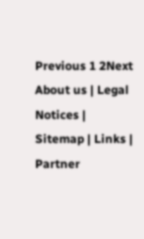Previous 1 2Next
About us | Legal Notices | Sitemap | Links | Partner